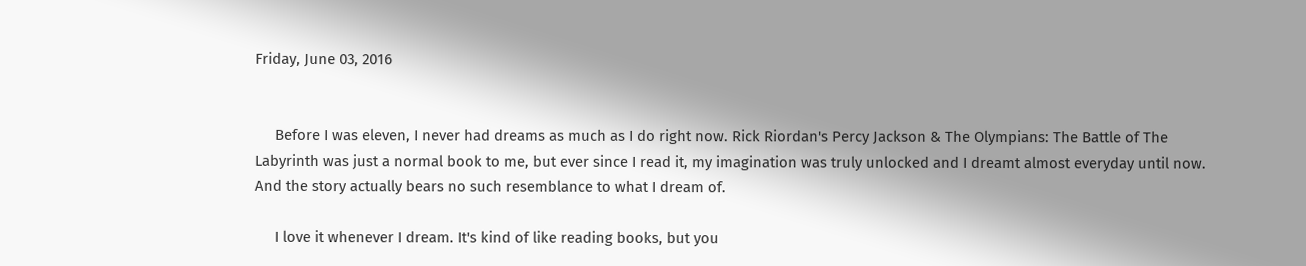Friday, June 03, 2016


     Before I was eleven, I never had dreams as much as I do right now. Rick Riordan's Percy Jackson & The Olympians: The Battle of The Labyrinth was just a normal book to me, but ever since I read it, my imagination was truly unlocked and I dreamt almost everyday until now. And the story actually bears no such resemblance to what I dream of.

     I love it whenever I dream. It's kind of like reading books, but you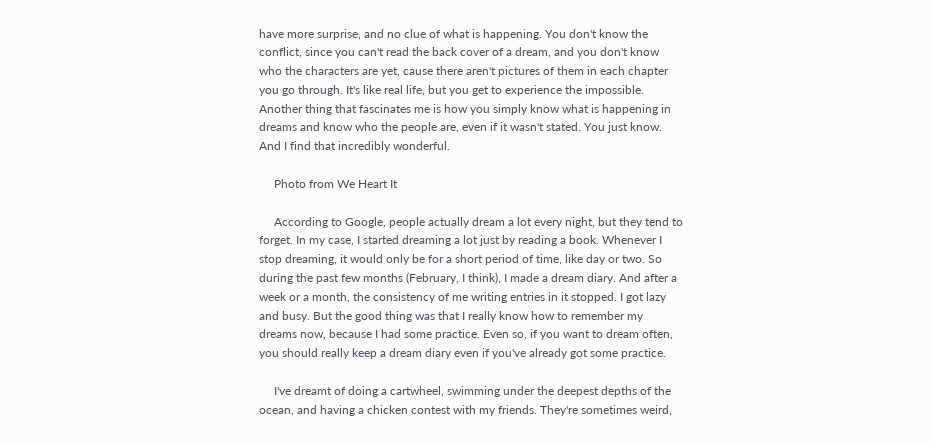have more surprise, and no clue of what is happening. You don't know the conflict, since you can't read the back cover of a dream, and you don't know who the characters are yet, cause there aren't pictures of them in each chapter you go through. It's like real life, but you get to experience the impossible. Another thing that fascinates me is how you simply know what is happening in dreams and know who the people are, even if it wasn't stated. You just know. And I find that incredibly wonderful.

     Photo from We Heart It

     According to Google, people actually dream a lot every night, but they tend to forget. In my case, I started dreaming a lot just by reading a book. Whenever I stop dreaming, it would only be for a short period of time, like day or two. So during the past few months (February, I think), I made a dream diary. And after a week or a month, the consistency of me writing entries in it stopped. I got lazy and busy. But the good thing was that I really know how to remember my dreams now, because I had some practice. Even so, if you want to dream often, you should really keep a dream diary even if you've already got some practice.

     I've dreamt of doing a cartwheel, swimming under the deepest depths of the ocean, and having a chicken contest with my friends. They're sometimes weird,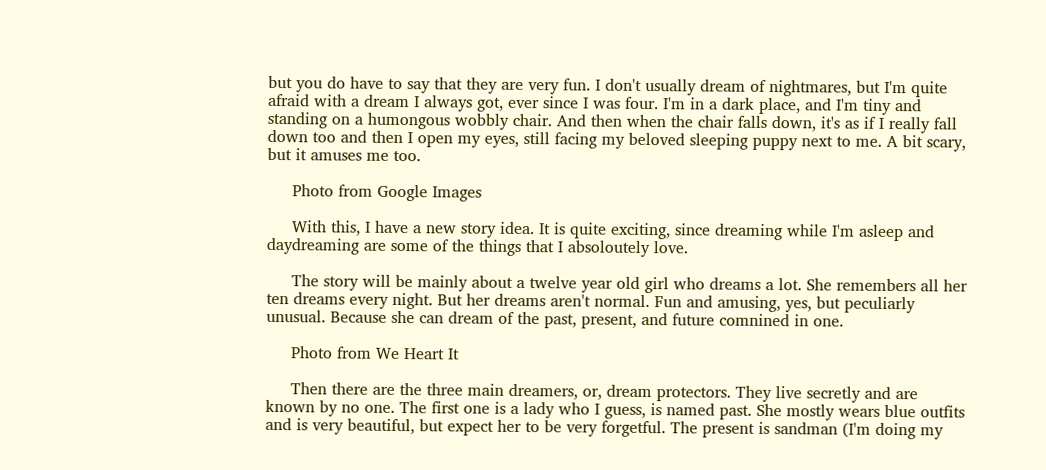but you do have to say that they are very fun. I don't usually dream of nightmares, but I'm quite afraid with a dream I always got, ever since I was four. I'm in a dark place, and I'm tiny and standing on a humongous wobbly chair. And then when the chair falls down, it's as if I really fall down too and then I open my eyes, still facing my beloved sleeping puppy next to me. A bit scary, but it amuses me too.

     Photo from Google Images

     With this, I have a new story idea. It is quite exciting, since dreaming while I'm asleep and daydreaming are some of the things that I absoloutely love.

     The story will be mainly about a twelve year old girl who dreams a lot. She remembers all her ten dreams every night. But her dreams aren't normal. Fun and amusing, yes, but peculiarly unusual. Because she can dream of the past, present, and future comnined in one.

     Photo from We Heart It

     Then there are the three main dreamers, or, dream protectors. They live secretly and are known by no one. The first one is a lady who I guess, is named past. She mostly wears blue outfits and is very beautiful, but expect her to be very forgetful. The present is sandman (I'm doing my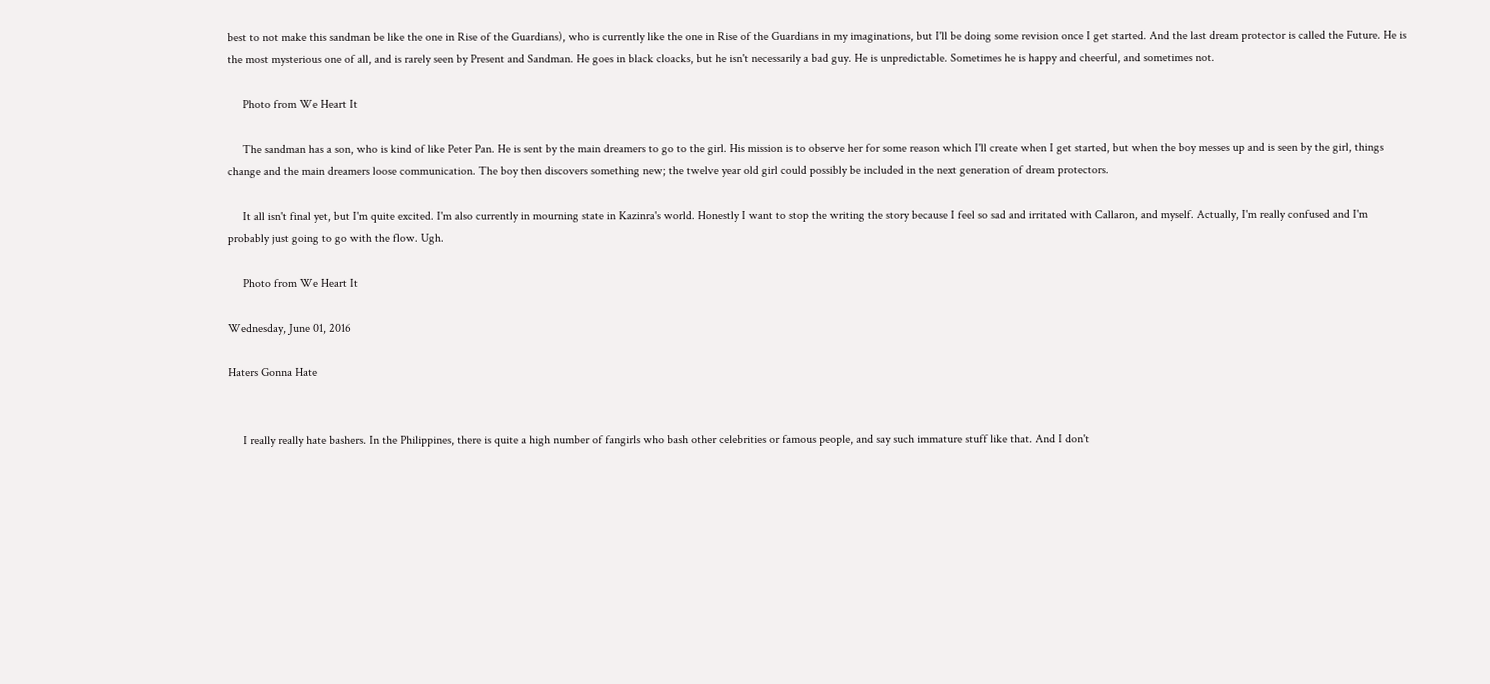best to not make this sandman be like the one in Rise of the Guardians), who is currently like the one in Rise of the Guardians in my imaginations, but I'll be doing some revision once I get started. And the last dream protector is called the Future. He is the most mysterious one of all, and is rarely seen by Present and Sandman. He goes in black cloacks, but he isn't necessarily a bad guy. He is unpredictable. Sometimes he is happy and cheerful, and sometimes not.

     Photo from We Heart It

     The sandman has a son, who is kind of like Peter Pan. He is sent by the main dreamers to go to the girl. His mission is to observe her for some reason which I'll create when I get started, but when the boy messes up and is seen by the girl, things change and the main dreamers loose communication. The boy then discovers something new; the twelve year old girl could possibly be included in the next generation of dream protectors.

     It all isn't final yet, but I'm quite excited. I'm also currently in mourning state in Kazinra's world. Honestly I want to stop the writing the story because I feel so sad and irritated with Callaron, and myself. Actually, I'm really confused and I'm probably just going to go with the flow. Ugh.

     Photo from We Heart It

Wednesday, June 01, 2016

Haters Gonna Hate


     I really really hate bashers. In the Philippines, there is quite a high number of fangirls who bash other celebrities or famous people, and say such immature stuff like that. And I don't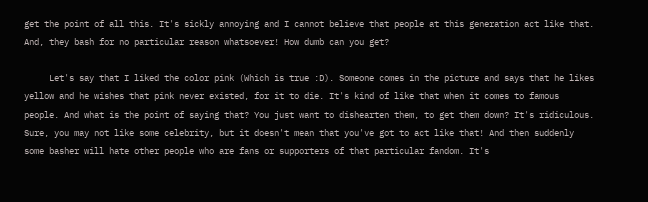get the point of all this. It's sickly annoying and I cannot believe that people at this generation act like that. And, they bash for no particular reason whatsoever! How dumb can you get?

     Let's say that I liked the color pink (Which is true :D). Someone comes in the picture and says that he likes yellow and he wishes that pink never existed, for it to die. It's kind of like that when it comes to famous people. And what is the point of saying that? You just want to dishearten them, to get them down? It's ridiculous. Sure, you may not like some celebrity, but it doesn't mean that you've got to act like that! And then suddenly some basher will hate other people who are fans or supporters of that particular fandom. It's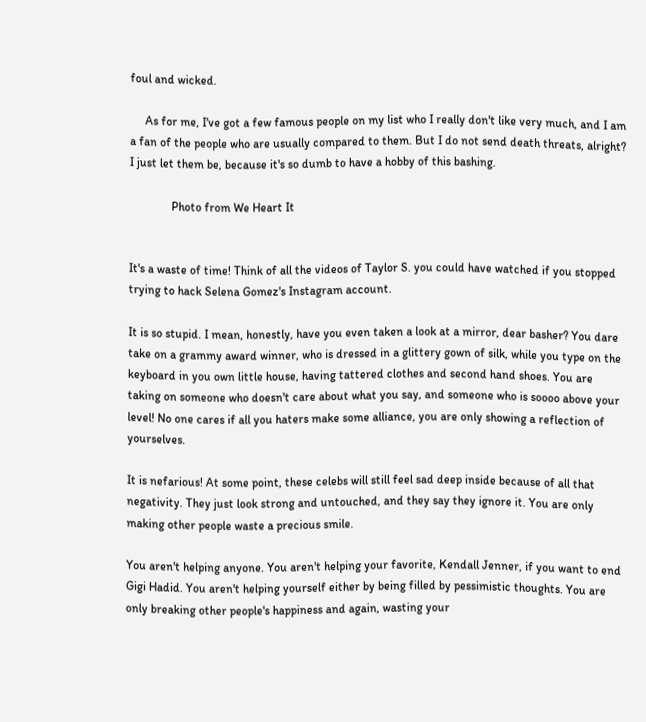foul and wicked.

     As for me, I've got a few famous people on my list who I really don't like very much, and I am a fan of the people who are usually compared to them. But I do not send death threats, alright? I just let them be, because it's so dumb to have a hobby of this bashing.

              Photo from We Heart It


It's a waste of time! Think of all the videos of Taylor S. you could have watched if you stopped trying to hack Selena Gomez's Instagram account.

It is so stupid. I mean, honestly, have you even taken a look at a mirror, dear basher? You dare take on a grammy award winner, who is dressed in a glittery gown of silk, while you type on the keyboard in you own little house, having tattered clothes and second hand shoes. You are taking on someone who doesn't care about what you say, and someone who is soooo above your level! No one cares if all you haters make some alliance, you are only showing a reflection of yourselves.

It is nefarious! At some point, these celebs will still feel sad deep inside because of all that negativity. They just look strong and untouched, and they say they ignore it. You are only making other people waste a precious smile.

You aren't helping anyone. You aren't helping your favorite, Kendall Jenner, if you want to end Gigi Hadid. You aren't helping yourself either by being filled by pessimistic thoughts. You are only breaking other people's happiness and again, wasting your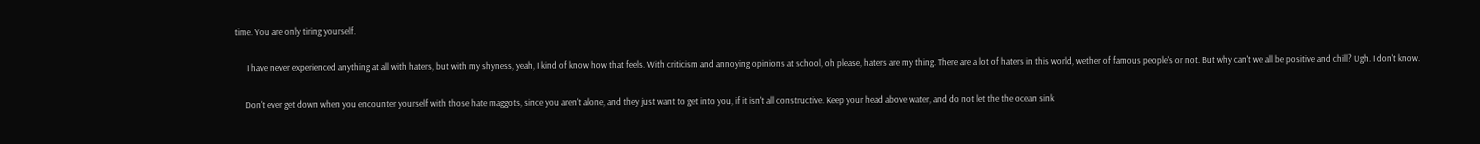time. You are only tiring yourself.

      I have never experienced anything at all with haters, but with my shyness, yeah, I kind of know how that feels. With criticism and annoying opinions at school, oh please, haters are my thing. There are a lot of haters in this world, wether of famous people's or not. But why can't we all be positive and chill? Ugh. I don't know.

     Don't ever get down when you encounter yourself with those hate maggots, since you aren't alone, and they just want to get into you, if it isn't all constructive. Keep your head above water, and do not let the the ocean sink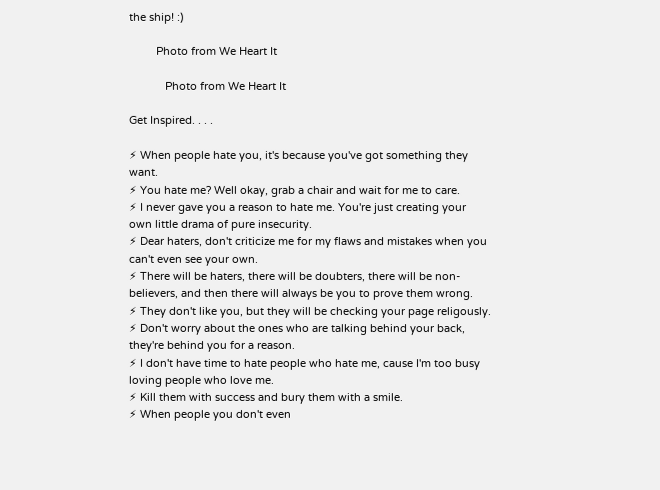the ship! :)

         Photo from We Heart It

            Photo from We Heart It

Get Inspired. . . .

⚡ When people hate you, it's because you've got something they want.
⚡ You hate me? Well okay, grab a chair and wait for me to care.
⚡ I never gave you a reason to hate me. You're just creating your own little drama of pure insecurity.
⚡ Dear haters, don't criticize me for my flaws and mistakes when you can't even see your own.
⚡ There will be haters, there will be doubters, there will be non-believers, and then there will always be you to prove them wrong.
⚡ They don't like you, but they will be checking your page religously.
⚡ Don't worry about the ones who are talking behind your back, they're behind you for a reason.
⚡ I don't have time to hate people who hate me, cause I'm too busy loving people who love me.
⚡ Kill them with success and bury them with a smile.
⚡ When people you don't even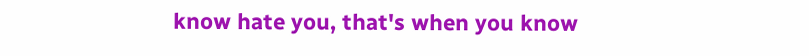know hate you, that's when you know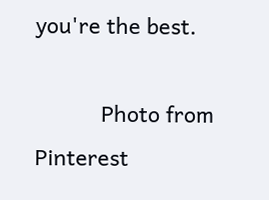you're the best.

           Photo from Pinterest